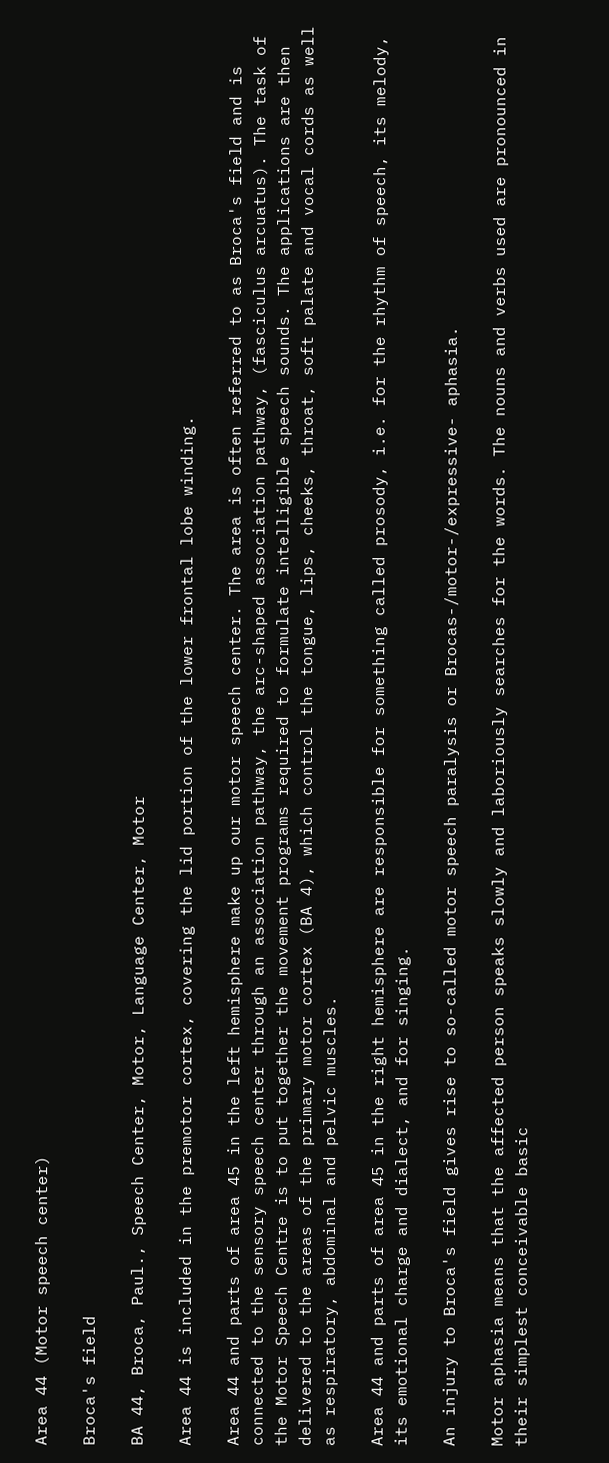Area 44 (Motor speech center)

Broca's field

BA 44, Broca, Paul., Speech Center, Motor, Language Center, Motor

Area 44 is included in the premotor cortex, covering the lid portion of the lower frontal lobe winding.

Area 44 and parts of area 45 in the left hemisphere make up our motor speech center. The area is often referred to as Broca's field and is connected to the sensory speech center through an association pathway, the arc-shaped association pathway, (fasciculus arcuatus). The task of the Motor Speech Centre is to put together the movement programs required to formulate intelligible speech sounds. The applications are then delivered to the areas of the primary motor cortex (BA 4), which control the tongue, lips, cheeks, throat, soft palate and vocal cords as well as respiratory, abdominal and pelvic muscles.

Area 44 and parts of area 45 in the right hemisphere are responsible for something called prosody, i.e. for the rhythm of speech, its melody, its emotional charge and dialect, and for singing.

An injury to Broca's field gives rise to so-called motor speech paralysis or Brocas-/motor-/expressive- aphasia.

Motor aphasia means that the affected person speaks slowly and laboriously searches for the words. The nouns and verbs used are pronounced in their simplest conceivable basic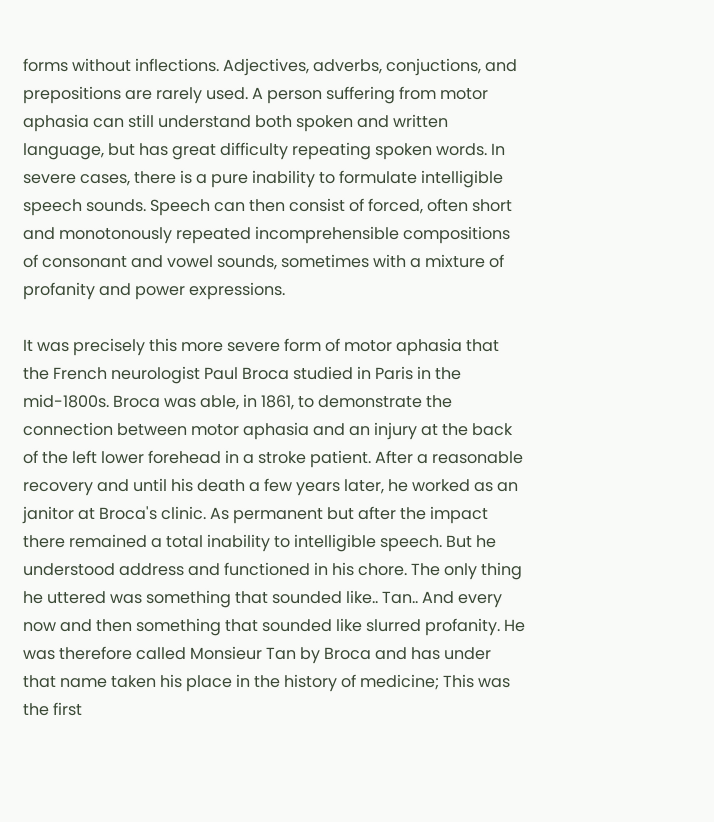forms without inflections. Adjectives, adverbs, conjuctions, and prepositions are rarely used. A person suffering from motor aphasia can still understand both spoken and written language, but has great difficulty repeating spoken words. In severe cases, there is a pure inability to formulate intelligible speech sounds. Speech can then consist of forced, often short and monotonously repeated incomprehensible compositions of consonant and vowel sounds, sometimes with a mixture of profanity and power expressions.

It was precisely this more severe form of motor aphasia that the French neurologist Paul Broca studied in Paris in the mid-1800s. Broca was able, in 1861, to demonstrate the connection between motor aphasia and an injury at the back of the left lower forehead in a stroke patient. After a reasonable recovery and until his death a few years later, he worked as an janitor at Broca's clinic. As permanent but after the impact there remained a total inability to intelligible speech. But he understood address and functioned in his chore. The only thing he uttered was something that sounded like.. Tan.. And every now and then something that sounded like slurred profanity. He was therefore called Monsieur Tan by Broca and has under that name taken his place in the history of medicine; This was the first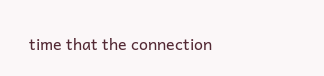time that the connection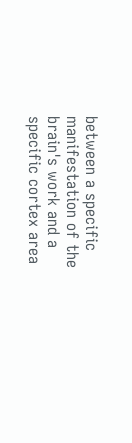between a specific manifestation of the brain's work and a specific cortex area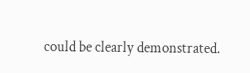could be clearly demonstrated.